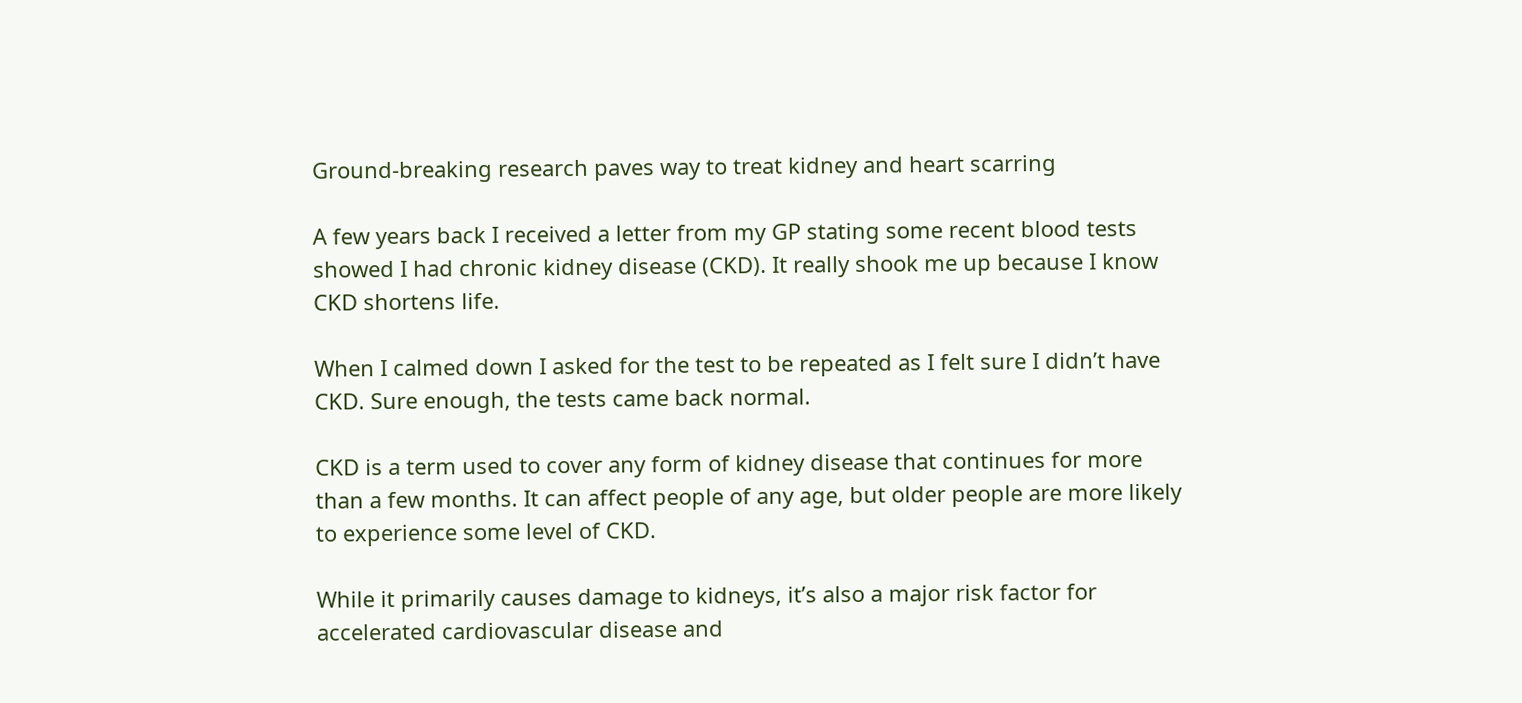Ground-breaking research paves way to treat kidney and heart scarring

A few years back I received a letter from my GP stating some recent blood tests showed I had chronic kidney disease (CKD). It really shook me up because I know CKD shortens life.

When I calmed down I asked for the test to be repeated as I felt sure I didn’t have CKD. Sure enough, the tests came back normal.

CKD is a term used to cover any form of kidney disease that continues for more than a few months. It can affect people of any age, but older people are more likely to experience some level of CKD.

While it primarily causes damage to kidneys, it’s also a major risk factor for accelerated cardiovascular disease and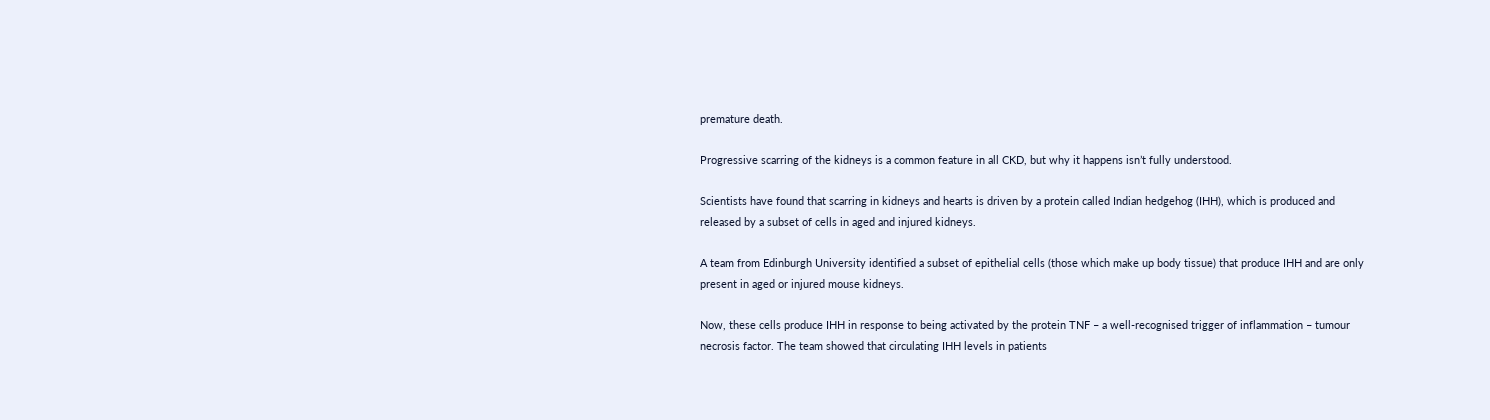premature death.

Progressive scarring of the kidneys is a common feature in all CKD, but why it happens isn’t fully understood.

Scientists have found that scarring in kidneys and hearts is driven by a protein called Indian hedgehog (IHH), which is produced and released by a subset of cells in aged and injured kidneys.

A team from Edinburgh University identified a subset of epithelial cells (those which make up body tissue) that produce IHH and are only present in aged or injured mouse kidneys.

Now, these cells produce IHH in response to being activated by the protein TNF – a well-recognised trigger of inflammation – tumour necrosis factor. The team showed that circulating IHH levels in patients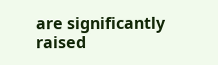are significantly raised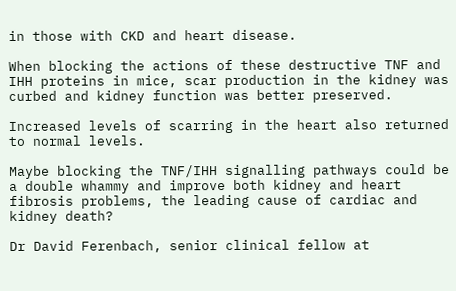in those with CKD and heart disease.

When blocking the actions of these destructive TNF and IHH proteins in mice, scar production in the kidney was curbed and kidney function was better preserved.

Increased levels of scarring in the heart also returned to normal levels.

Maybe blocking the TNF/IHH signalling pathways could be a double whammy and improve both kidney and heart fibrosis problems, the leading cause of cardiac and kidney death?

Dr David Ferenbach, senior clinical fellow at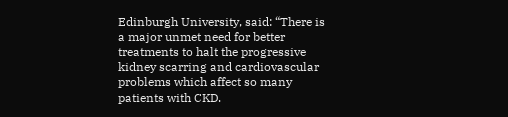Edinburgh University, said: “There is a major unmet need for better treatments to halt the progressive kidney scarring and cardiovascular problems which affect so many patients with CKD.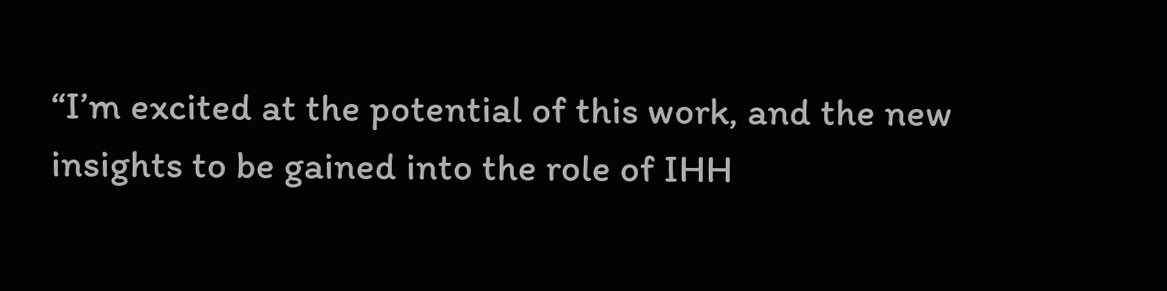“I’m excited at the potential of this work, and the new insights to be gained into the role of IHH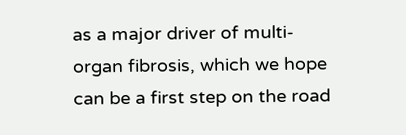as a major driver of multi-organ fibrosis, which we hope can be a first step on the road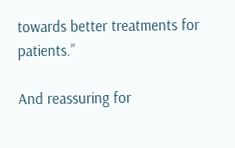towards better treatments for patients.”

And reassuring for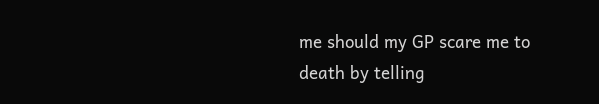me should my GP scare me to death by telling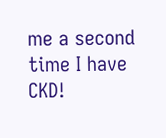me a second time I have CKD!